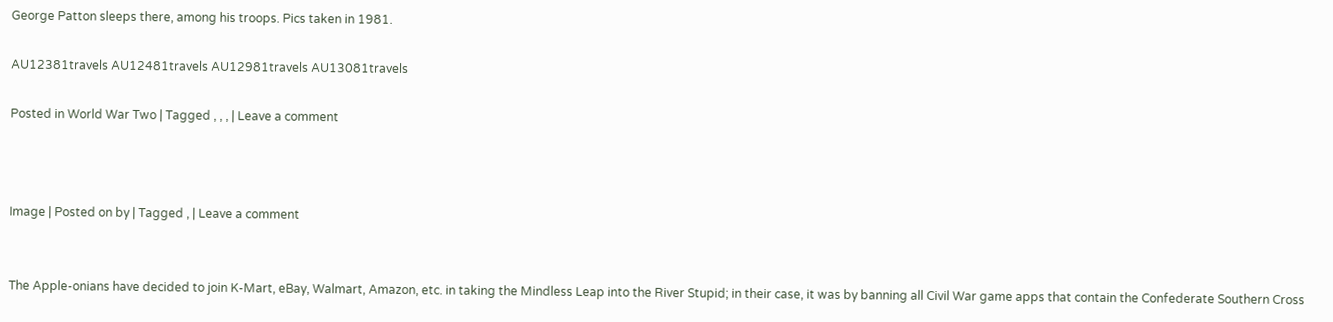George Patton sleeps there, among his troops. Pics taken in 1981.

AU12381travels AU12481travels AU12981travels AU13081travels

Posted in World War Two | Tagged , , , | Leave a comment



Image | Posted on by | Tagged , | Leave a comment


The Apple-onians have decided to join K-Mart, eBay, Walmart, Amazon, etc. in taking the Mindless Leap into the River Stupid; in their case, it was by banning all Civil War game apps that contain the Confederate Southern Cross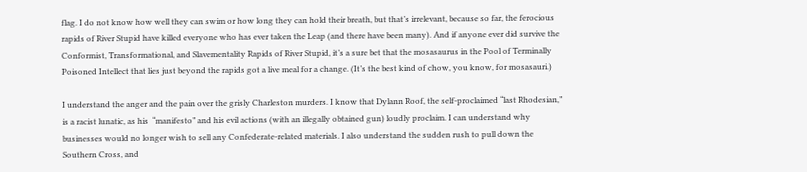flag. I do not know how well they can swim or how long they can hold their breath, but that’s irrelevant, because so far, the ferocious rapids of River Stupid have killed everyone who has ever taken the Leap (and there have been many). And if anyone ever did survive the Conformist, Transformational, and Slavementality Rapids of River Stupid, it’s a sure bet that the mosasaurus in the Pool of Terminally Poisoned Intellect that lies just beyond the rapids got a live meal for a change. (It’s the best kind of chow, you know, for mosasauri.)

I understand the anger and the pain over the grisly Charleston murders. I know that Dylann Roof, the self-proclaimed “last Rhodesian,” is a racist lunatic, as his  “manifesto” and his evil actions (with an illegally obtained gun) loudly proclaim. I can understand why businesses would no longer wish to sell any Confederate-related materials. I also understand the sudden rush to pull down the Southern Cross, and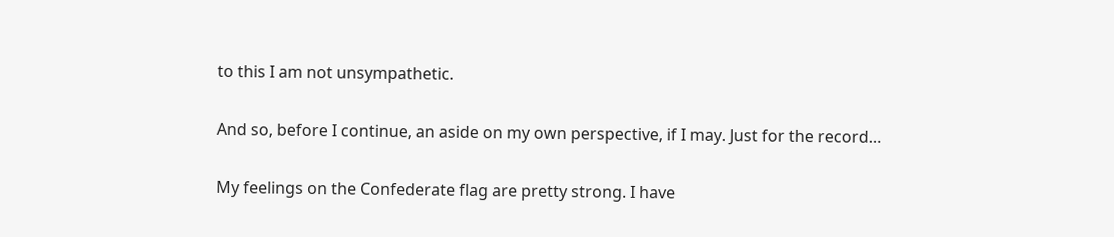to this I am not unsympathetic.

And so, before I continue, an aside on my own perspective, if I may. Just for the record…

My feelings on the Confederate flag are pretty strong. I have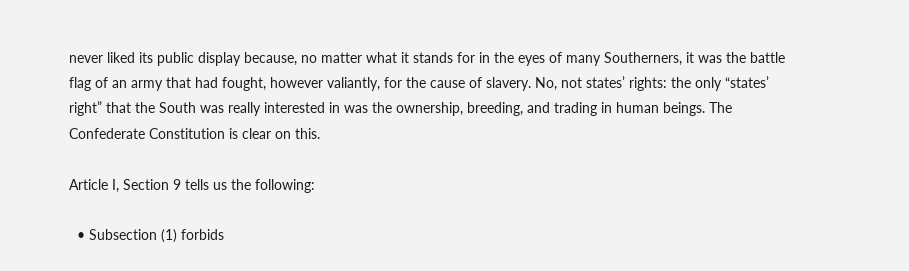never liked its public display because, no matter what it stands for in the eyes of many Southerners, it was the battle flag of an army that had fought, however valiantly, for the cause of slavery. No, not states’ rights: the only “states’ right” that the South was really interested in was the ownership, breeding, and trading in human beings. The Confederate Constitution is clear on this.

Article I, Section 9 tells us the following:

  • Subsection (1) forbids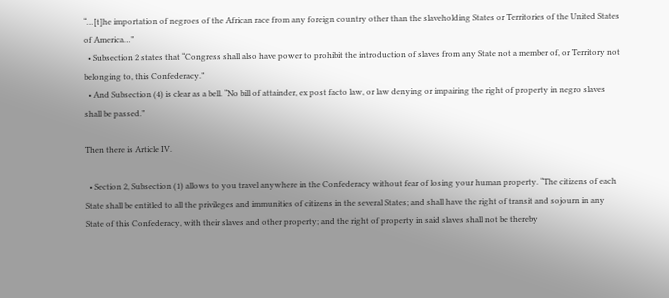“…[t]he importation of negroes of the African race from any foreign country other than the slaveholding States or Territories of the United States of America…”
  • Subsection 2 states that “Congress shall also have power to prohibit the introduction of slaves from any State not a member of, or Territory not belonging to, this Confederacy.”
  • And Subsection (4) is clear as a bell. “No bill of attainder, ex post facto law, or law denying or impairing the right of property in negro slaves shall be passed.”

Then there is Article IV.

  • Section 2, Subsection (1) allows to you travel anywhere in the Confederacy without fear of losing your human property. “The citizens of each State shall be entitled to all the privileges and immunities of citizens in the several States; and shall have the right of transit and sojourn in any State of this Confederacy, with their slaves and other property; and the right of property in said slaves shall not be thereby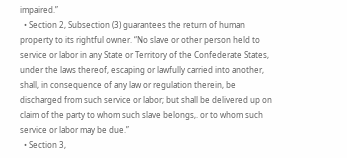impaired.”
  • Section 2, Subsection (3) guarantees the return of human property to its rightful owner. “No slave or other person held to service or labor in any State or Territory of the Confederate States, under the laws thereof, escaping or lawfully carried into another, shall, in consequence of any law or regulation therein, be discharged from such service or labor; but shall be delivered up on claim of the party to whom such slave belongs,. or to whom such service or labor may be due.”
  • Section 3,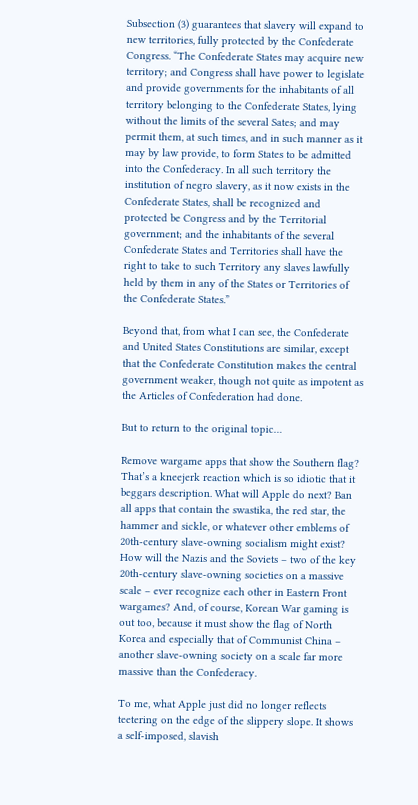Subsection (3) guarantees that slavery will expand to new territories, fully protected by the Confederate Congress. “The Confederate States may acquire new territory; and Congress shall have power to legislate and provide governments for the inhabitants of all territory belonging to the Confederate States, lying without the limits of the several Sates; and may permit them, at such times, and in such manner as it may by law provide, to form States to be admitted into the Confederacy. In all such territory the institution of negro slavery, as it now exists in the Confederate States, shall be recognized and protected be Congress and by the Territorial government; and the inhabitants of the several Confederate States and Territories shall have the right to take to such Territory any slaves lawfully held by them in any of the States or Territories of the Confederate States.”

Beyond that, from what I can see, the Confederate and United States Constitutions are similar, except that the Confederate Constitution makes the central government weaker, though not quite as impotent as the Articles of Confederation had done.

But to return to the original topic…

Remove wargame apps that show the Southern flag? That’s a kneejerk reaction which is so idiotic that it beggars description. What will Apple do next? Ban all apps that contain the swastika, the red star, the hammer and sickle, or whatever other emblems of 20th-century slave-owning socialism might exist? How will the Nazis and the Soviets – two of the key 20th-century slave-owning societies on a massive scale – ever recognize each other in Eastern Front wargames? And, of course, Korean War gaming is out too, because it must show the flag of North Korea and especially that of Communist China – another slave-owning society on a scale far more massive than the Confederacy.

To me, what Apple just did no longer reflects teetering on the edge of the slippery slope. It shows a self-imposed, slavish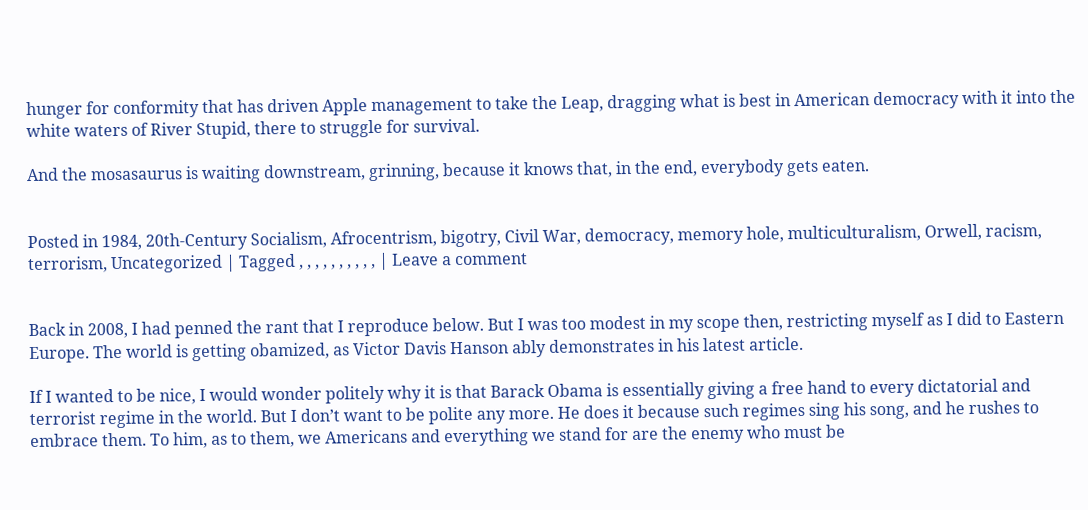hunger for conformity that has driven Apple management to take the Leap, dragging what is best in American democracy with it into the white waters of River Stupid, there to struggle for survival.

And the mosasaurus is waiting downstream, grinning, because it knows that, in the end, everybody gets eaten.


Posted in 1984, 20th-Century Socialism, Afrocentrism, bigotry, Civil War, democracy, memory hole, multiculturalism, Orwell, racism, terrorism, Uncategorized | Tagged , , , , , , , , , , | Leave a comment


Back in 2008, I had penned the rant that I reproduce below. But I was too modest in my scope then, restricting myself as I did to Eastern Europe. The world is getting obamized, as Victor Davis Hanson ably demonstrates in his latest article.

If I wanted to be nice, I would wonder politely why it is that Barack Obama is essentially giving a free hand to every dictatorial and terrorist regime in the world. But I don’t want to be polite any more. He does it because such regimes sing his song, and he rushes to embrace them. To him, as to them, we Americans and everything we stand for are the enemy who must be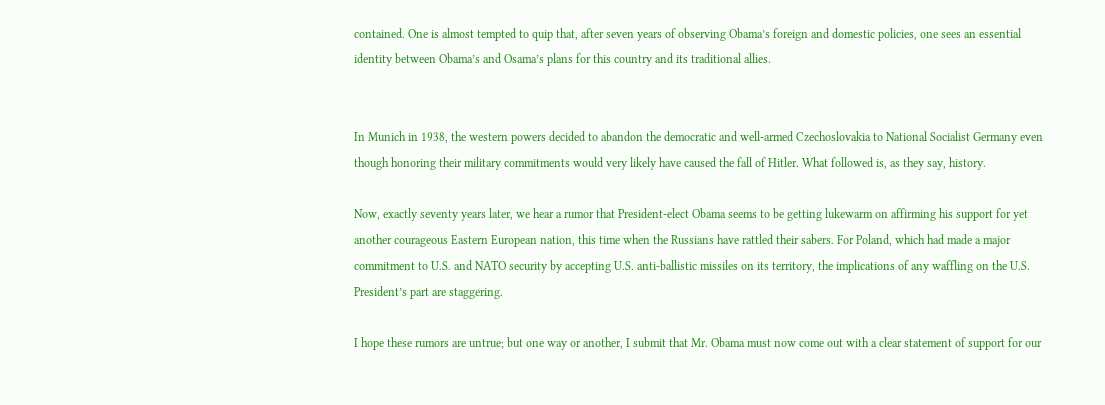contained. One is almost tempted to quip that, after seven years of observing Obama’s foreign and domestic policies, one sees an essential identity between Obama’s and Osama’s plans for this country and its traditional allies.


In Munich in 1938, the western powers decided to abandon the democratic and well-armed Czechoslovakia to National Socialist Germany even though honoring their military commitments would very likely have caused the fall of Hitler. What followed is, as they say, history.

Now, exactly seventy years later, we hear a rumor that President-elect Obama seems to be getting lukewarm on affirming his support for yet another courageous Eastern European nation, this time when the Russians have rattled their sabers. For Poland, which had made a major commitment to U.S. and NATO security by accepting U.S. anti-ballistic missiles on its territory, the implications of any waffling on the U.S. President’s part are staggering.

I hope these rumors are untrue; but one way or another, I submit that Mr. Obama must now come out with a clear statement of support for our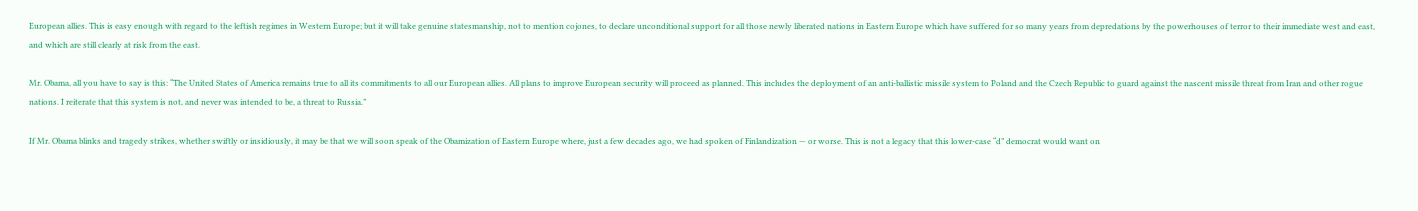European allies. This is easy enough with regard to the leftish regimes in Western Europe; but it will take genuine statesmanship, not to mention cojones, to declare unconditional support for all those newly liberated nations in Eastern Europe which have suffered for so many years from depredations by the powerhouses of terror to their immediate west and east, and which are still clearly at risk from the east.

Mr. Obama, all you have to say is this: “The United States of America remains true to all its commitments to all our European allies. All plans to improve European security will proceed as planned. This includes the deployment of an anti-ballistic missile system to Poland and the Czech Republic to guard against the nascent missile threat from Iran and other rogue nations. I reiterate that this system is not, and never was intended to be, a threat to Russia.”

If Mr. Obama blinks and tragedy strikes, whether swiftly or insidiously, it may be that we will soon speak of the Obamization of Eastern Europe where, just a few decades ago, we had spoken of Finlandization — or worse. This is not a legacy that this lower-case “d” democrat would want on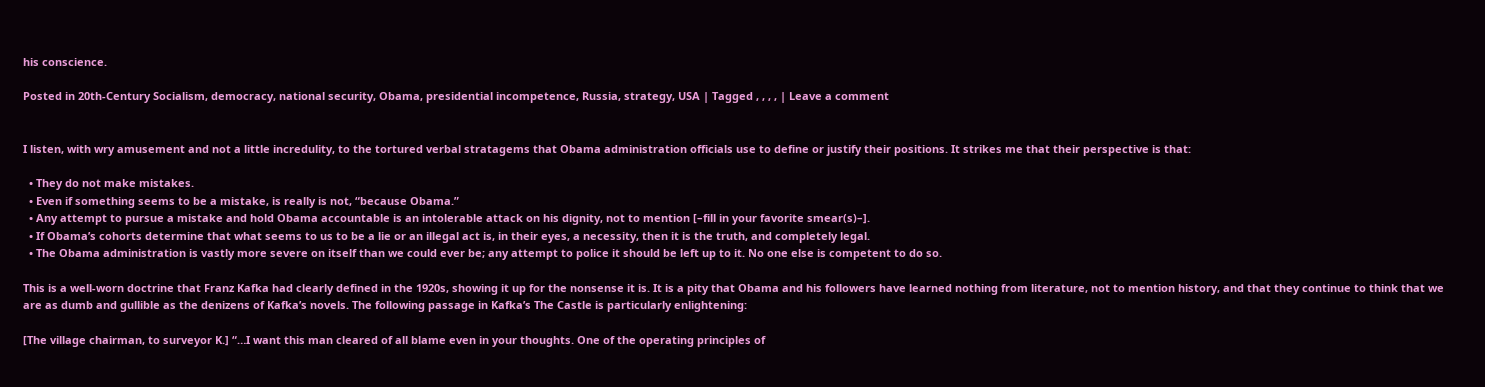his conscience.

Posted in 20th-Century Socialism, democracy, national security, Obama, presidential incompetence, Russia, strategy, USA | Tagged , , , , | Leave a comment


I listen, with wry amusement and not a little incredulity, to the tortured verbal stratagems that Obama administration officials use to define or justify their positions. It strikes me that their perspective is that:

  • They do not make mistakes.
  • Even if something seems to be a mistake, is really is not, “because Obama.”
  • Any attempt to pursue a mistake and hold Obama accountable is an intolerable attack on his dignity, not to mention [–fill in your favorite smear(s)–].
  • If Obama’s cohorts determine that what seems to us to be a lie or an illegal act is, in their eyes, a necessity, then it is the truth, and completely legal.
  • The Obama administration is vastly more severe on itself than we could ever be; any attempt to police it should be left up to it. No one else is competent to do so.

This is a well-worn doctrine that Franz Kafka had clearly defined in the 1920s, showing it up for the nonsense it is. It is a pity that Obama and his followers have learned nothing from literature, not to mention history, and that they continue to think that we are as dumb and gullible as the denizens of Kafka’s novels. The following passage in Kafka’s The Castle is particularly enlightening:

[The village chairman, to surveyor K.] “…I want this man cleared of all blame even in your thoughts. One of the operating principles of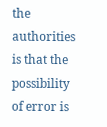the authorities is that the possibility of error is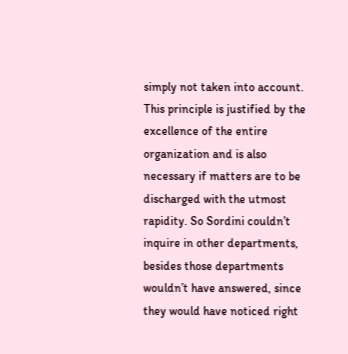simply not taken into account. This principle is justified by the excellence of the entire organization and is also necessary if matters are to be discharged with the utmost rapidity. So Sordini couldn’t inquire in other departments, besides those departments wouldn’t have answered, since they would have noticed right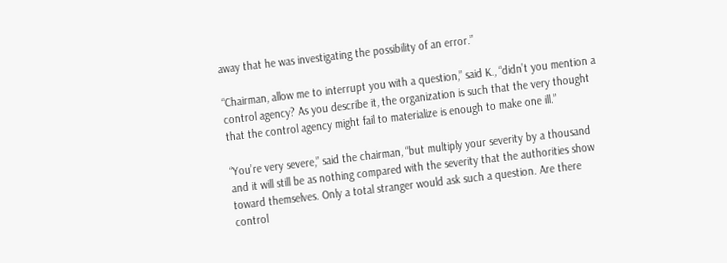away that he was investigating the possibility of an error.”

“Chairman, allow me to interrupt you with a question,” said K., “didn’t you mention a control agency? As you describe it, the organization is such that the very thought that the control agency might fail to materialize is enough to make one ill.”

“You’re very severe,” said the chairman, “but multiply your severity by a thousand and it will still be as nothing compared with the severity that the authorities show toward themselves. Only a total stranger would ask such a question. Are there control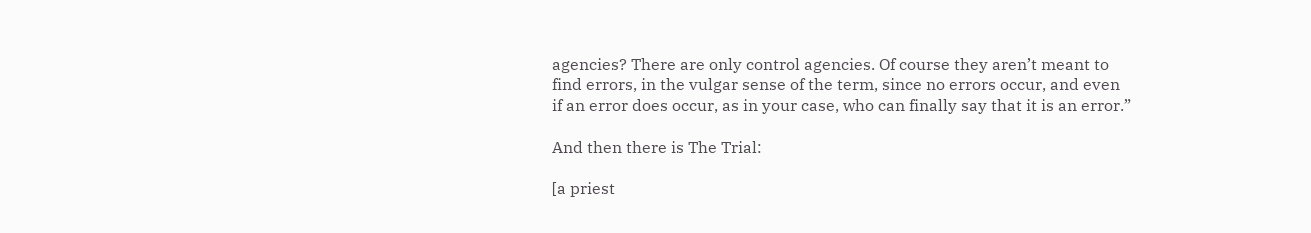agencies? There are only control agencies. Of course they aren’t meant to find errors, in the vulgar sense of the term, since no errors occur, and even if an error does occur, as in your case, who can finally say that it is an error.”

And then there is The Trial:

[a priest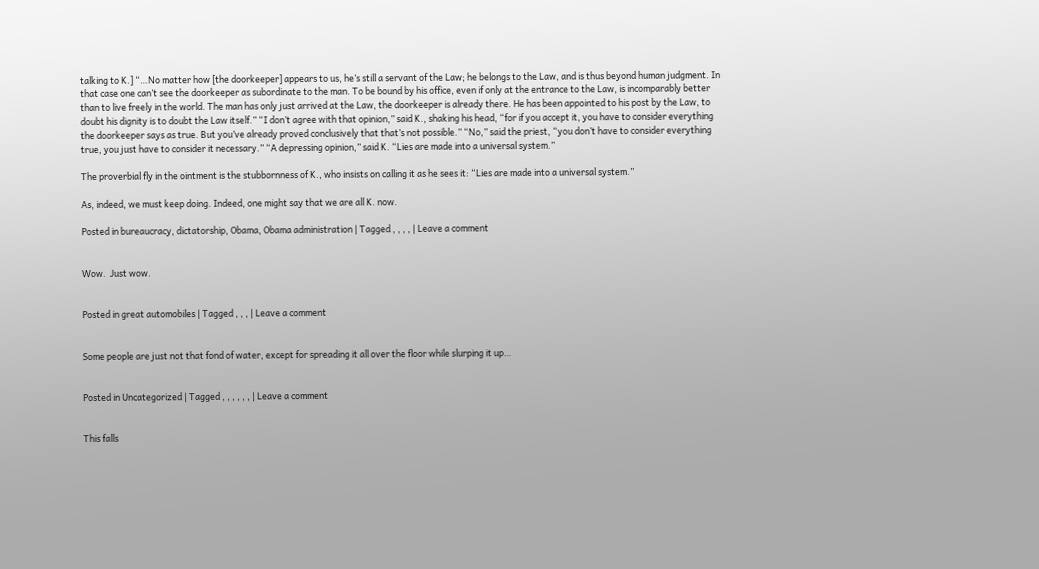talking to K.] “…No matter how [the doorkeeper] appears to us, he’s still a servant of the Law; he belongs to the Law, and is thus beyond human judgment. In that case one can’t see the doorkeeper as subordinate to the man. To be bound by his office, even if only at the entrance to the Law, is incomparably better than to live freely in the world. The man has only just arrived at the Law, the doorkeeper is already there. He has been appointed to his post by the Law, to doubt his dignity is to doubt the Law itself.” “I don’t agree with that opinion,” said K., shaking his head, “for if you accept it, you have to consider everything the doorkeeper says as true. But you’ve already proved conclusively that that’s not possible.” “No,” said the priest, “you don’t have to consider everything true, you just have to consider it necessary.” “A depressing opinion,” said K. “Lies are made into a universal system.”

The proverbial fly in the ointment is the stubbornness of K., who insists on calling it as he sees it: “Lies are made into a universal system.”

As, indeed, we must keep doing. Indeed, one might say that we are all K. now.

Posted in bureaucracy, dictatorship, Obama, Obama administration | Tagged , , , , | Leave a comment


Wow.  Just wow.


Posted in great automobiles | Tagged , , , | Leave a comment


Some people are just not that fond of water, except for spreading it all over the floor while slurping it up…


Posted in Uncategorized | Tagged , , , , , , | Leave a comment


This falls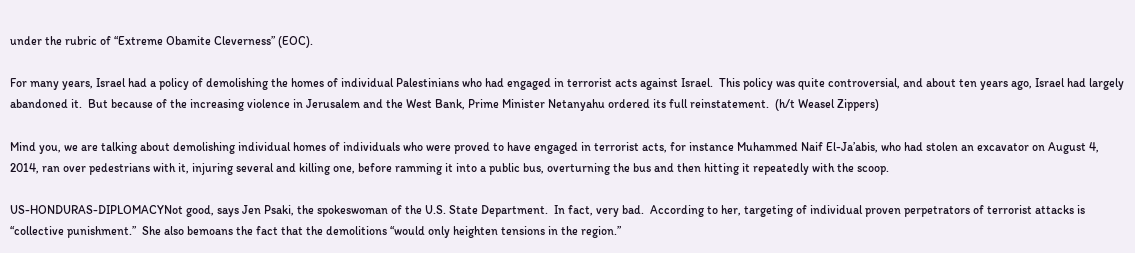under the rubric of “Extreme Obamite Cleverness” (EOC).

For many years, Israel had a policy of demolishing the homes of individual Palestinians who had engaged in terrorist acts against Israel.  This policy was quite controversial, and about ten years ago, Israel had largely abandoned it.  But because of the increasing violence in Jerusalem and the West Bank, Prime Minister Netanyahu ordered its full reinstatement.  (h/t Weasel Zippers)

Mind you, we are talking about demolishing individual homes of individuals who were proved to have engaged in terrorist acts, for instance Muhammed Naif El-Ja’abis, who had stolen an excavator on August 4, 2014, ran over pedestrians with it, injuring several and killing one, before ramming it into a public bus, overturning the bus and then hitting it repeatedly with the scoop.

US-HONDURAS-DIPLOMACYNot good, says Jen Psaki, the spokeswoman of the U.S. State Department.  In fact, very bad.  According to her, targeting of individual proven perpetrators of terrorist attacks is “collective punishment.”  She also bemoans the fact that the demolitions “would only heighten tensions in the region.”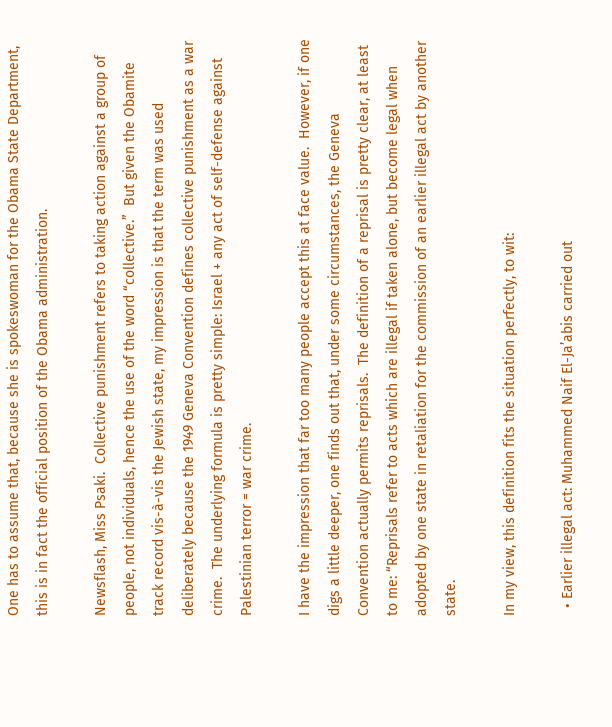One has to assume that, because she is spokeswoman for the Obama State Department, this is in fact the official position of the Obama administration.

Newsflash, Miss Psaki.  Collective punishment refers to taking action against a group of people, not individuals, hence the use of the word “collective.”  But given the Obamite track record vis-à-vis the Jewish state, my impression is that the term was used deliberately because the 1949 Geneva Convention defines collective punishment as a war crime.  The underlying formula is pretty simple: Israel + any act of self-defense against Palestinian terror = war crime.

I have the impression that far too many people accept this at face value.  However, if one digs a little deeper, one finds out that, under some circumstances, the Geneva Convention actually permits reprisals.  The definition of a reprisal is pretty clear, at least to me: “Reprisals refer to acts which are illegal if taken alone, but become legal when adopted by one state in retaliation for the commission of an earlier illegal act by another state.

In my view, this definition fits the situation perfectly, to wit:

  • Earlier illegal act: Muhammed Naif El-Ja’abis carried out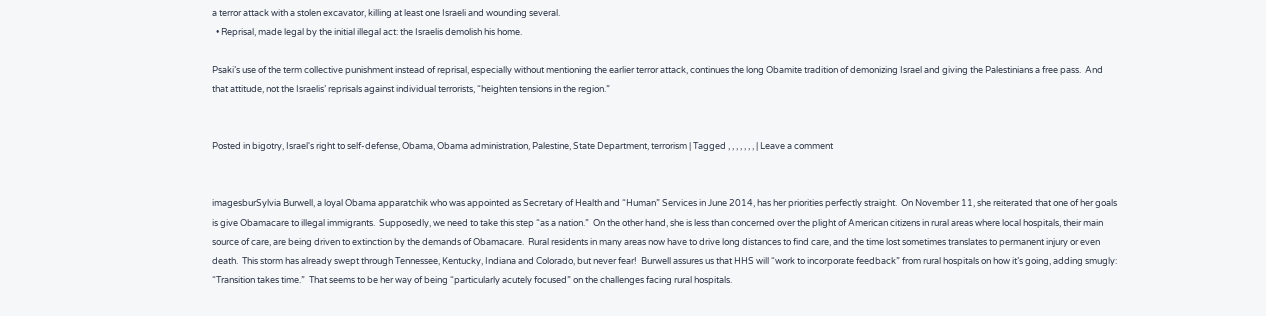a terror attack with a stolen excavator, killing at least one Israeli and wounding several.
  • Reprisal, made legal by the initial illegal act: the Israelis demolish his home.

Psaki’s use of the term collective punishment instead of reprisal, especially without mentioning the earlier terror attack, continues the long Obamite tradition of demonizing Israel and giving the Palestinians a free pass.  And that attitude, not the Israelis’ reprisals against individual terrorists, “heighten tensions in the region.”


Posted in bigotry, Israel's right to self-defense, Obama, Obama administration, Palestine, State Department, terrorism | Tagged , , , , , , , | Leave a comment


imagesburSylvia Burwell, a loyal Obama apparatchik who was appointed as Secretary of Health and “Human” Services in June 2014, has her priorities perfectly straight.  On November 11, she reiterated that one of her goals is give Obamacare to illegal immigrants.  Supposedly, we need to take this step “as a nation.”  On the other hand, she is less than concerned over the plight of American citizens in rural areas where local hospitals, their main source of care, are being driven to extinction by the demands of Obamacare.  Rural residents in many areas now have to drive long distances to find care, and the time lost sometimes translates to permanent injury or even death.  This storm has already swept through Tennessee, Kentucky, Indiana and Colorado, but never fear!  Burwell assures us that HHS will “work to incorporate feedback” from rural hospitals on how it’s going, adding smugly: “Transition takes time.”  That seems to be her way of being “particularly acutely focused” on the challenges facing rural hospitals.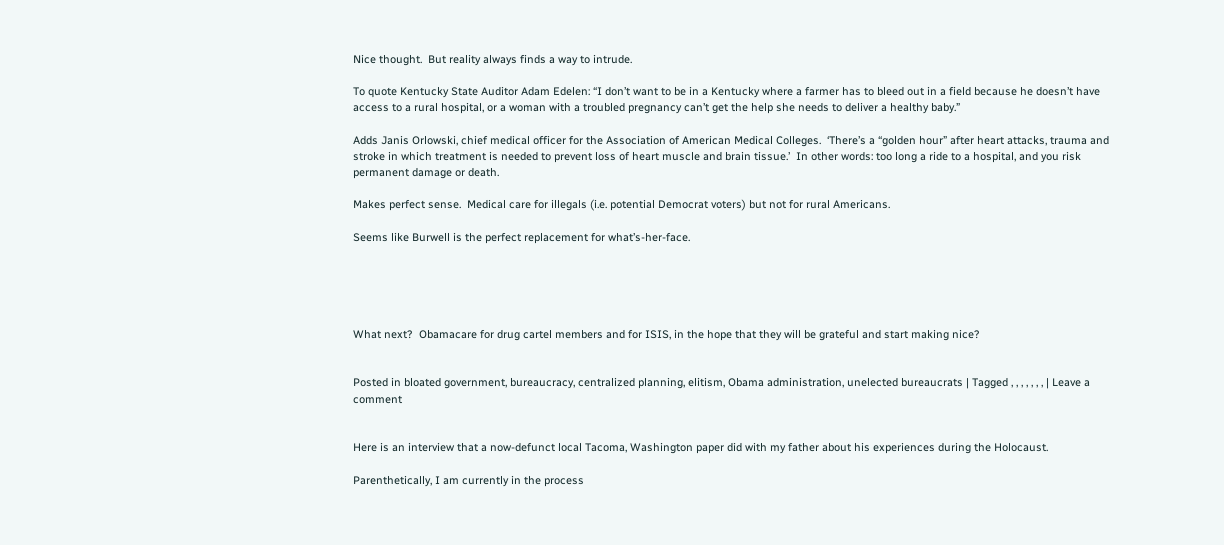Nice thought.  But reality always finds a way to intrude.

To quote Kentucky State Auditor Adam Edelen: “I don’t want to be in a Kentucky where a farmer has to bleed out in a field because he doesn’t have access to a rural hospital, or a woman with a troubled pregnancy can’t get the help she needs to deliver a healthy baby.”

Adds Janis Orlowski, chief medical officer for the Association of American Medical Colleges.  ‘There’s a “golden hour” after heart attacks, trauma and stroke in which treatment is needed to prevent loss of heart muscle and brain tissue.’  In other words: too long a ride to a hospital, and you risk permanent damage or death.

Makes perfect sense.  Medical care for illegals (i.e. potential Democrat voters) but not for rural Americans.

Seems like Burwell is the perfect replacement for what’s-her-face.





What next?  Obamacare for drug cartel members and for ISIS, in the hope that they will be grateful and start making nice?


Posted in bloated government, bureaucracy, centralized planning, elitism, Obama administration, unelected bureaucrats | Tagged , , , , , , , | Leave a comment


Here is an interview that a now-defunct local Tacoma, Washington paper did with my father about his experiences during the Holocaust.

Parenthetically, I am currently in the process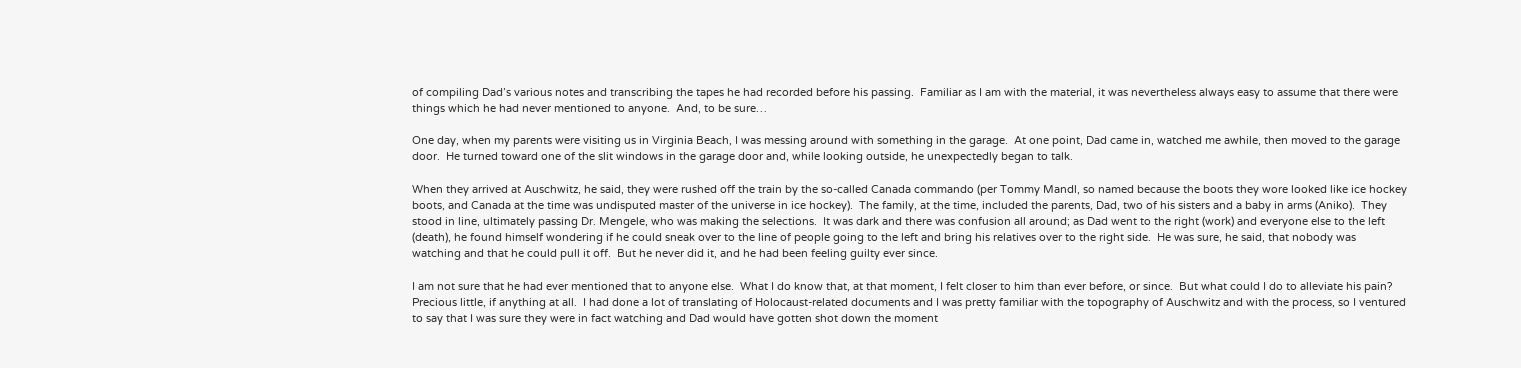of compiling Dad’s various notes and transcribing the tapes he had recorded before his passing.  Familiar as I am with the material, it was nevertheless always easy to assume that there were things which he had never mentioned to anyone.  And, to be sure…

One day, when my parents were visiting us in Virginia Beach, I was messing around with something in the garage.  At one point, Dad came in, watched me awhile, then moved to the garage door.  He turned toward one of the slit windows in the garage door and, while looking outside, he unexpectedly began to talk.

When they arrived at Auschwitz, he said, they were rushed off the train by the so-called Canada commando (per Tommy Mandl, so named because the boots they wore looked like ice hockey boots, and Canada at the time was undisputed master of the universe in ice hockey).  The family, at the time, included the parents, Dad, two of his sisters and a baby in arms (Aniko).  They stood in line, ultimately passing Dr. Mengele, who was making the selections.  It was dark and there was confusion all around; as Dad went to the right (work) and everyone else to the left (death), he found himself wondering if he could sneak over to the line of people going to the left and bring his relatives over to the right side.  He was sure, he said, that nobody was watching and that he could pull it off.  But he never did it, and he had been feeling guilty ever since.

I am not sure that he had ever mentioned that to anyone else.  What I do know that, at that moment, I felt closer to him than ever before, or since.  But what could I do to alleviate his pain?  Precious little, if anything at all.  I had done a lot of translating of Holocaust-related documents and I was pretty familiar with the topography of Auschwitz and with the process, so I ventured to say that I was sure they were in fact watching and Dad would have gotten shot down the moment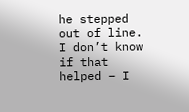he stepped out of line.  I don’t know if that helped – I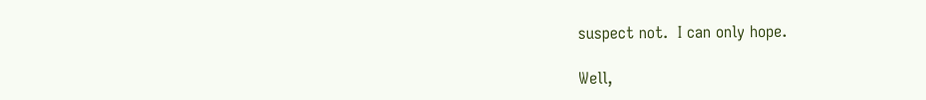suspect not.  I can only hope.

Well,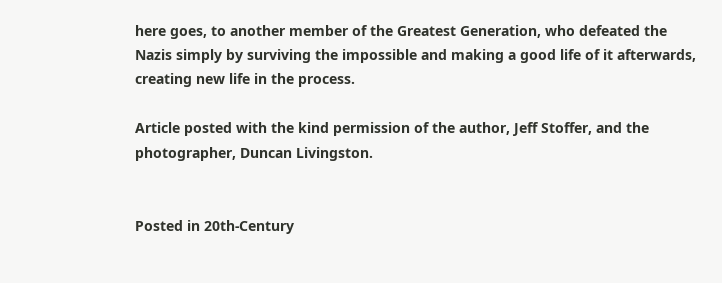here goes, to another member of the Greatest Generation, who defeated the Nazis simply by surviving the impossible and making a good life of it afterwards, creating new life in the process.

Article posted with the kind permission of the author, Jeff Stoffer, and the photographer, Duncan Livingston.


Posted in 20th-Century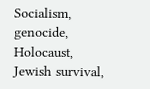Socialism, genocide, Holocaust, Jewish survival,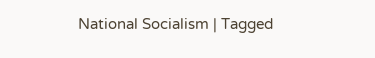National Socialism | Tagged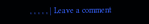, , , , , | Leave a comment